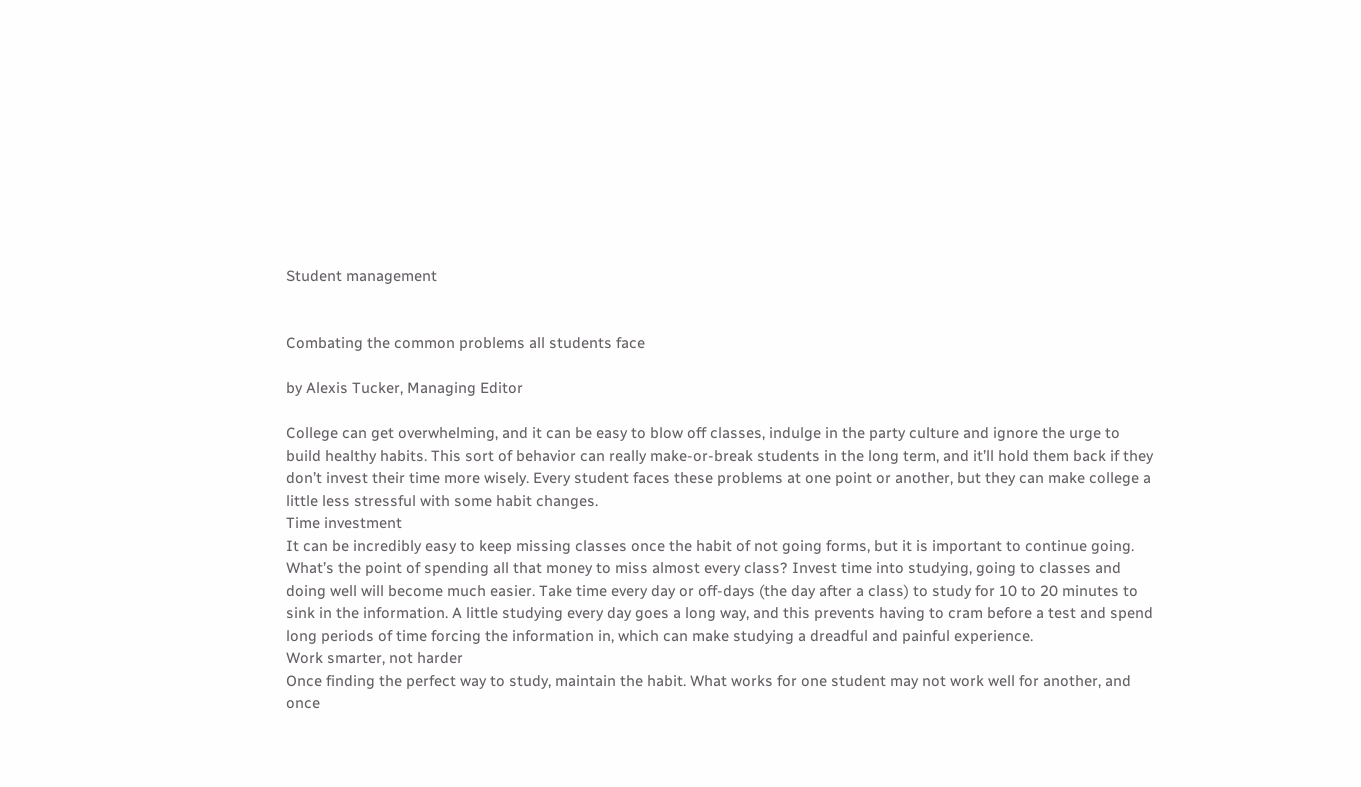Student management


Combating the common problems all students face

by Alexis Tucker, Managing Editor

College can get overwhelming, and it can be easy to blow off classes, indulge in the party culture and ignore the urge to build healthy habits. This sort of behavior can really make-or-break students in the long term, and it’ll hold them back if they don’t invest their time more wisely. Every student faces these problems at one point or another, but they can make college a little less stressful with some habit changes.
Time investment
It can be incredibly easy to keep missing classes once the habit of not going forms, but it is important to continue going. What’s the point of spending all that money to miss almost every class? Invest time into studying, going to classes and doing well will become much easier. Take time every day or off-days (the day after a class) to study for 10 to 20 minutes to sink in the information. A little studying every day goes a long way, and this prevents having to cram before a test and spend long periods of time forcing the information in, which can make studying a dreadful and painful experience.
Work smarter, not harder
Once finding the perfect way to study, maintain the habit. What works for one student may not work well for another, and once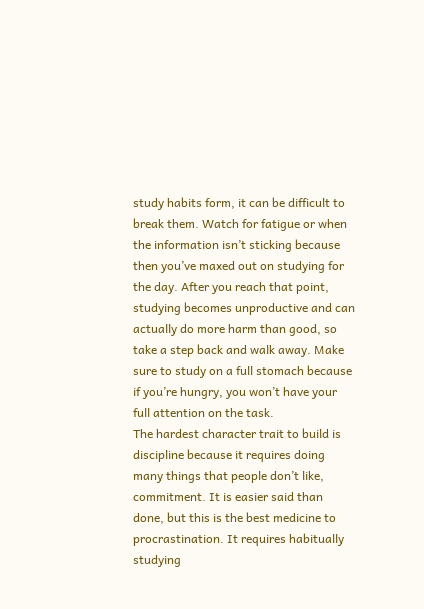study habits form, it can be difficult to break them. Watch for fatigue or when the information isn’t sticking because then you’ve maxed out on studying for the day. After you reach that point, studying becomes unproductive and can actually do more harm than good, so take a step back and walk away. Make sure to study on a full stomach because if you’re hungry, you won’t have your full attention on the task.
The hardest character trait to build is discipline because it requires doing many things that people don’t like, commitment. It is easier said than done, but this is the best medicine to procrastination. It requires habitually studying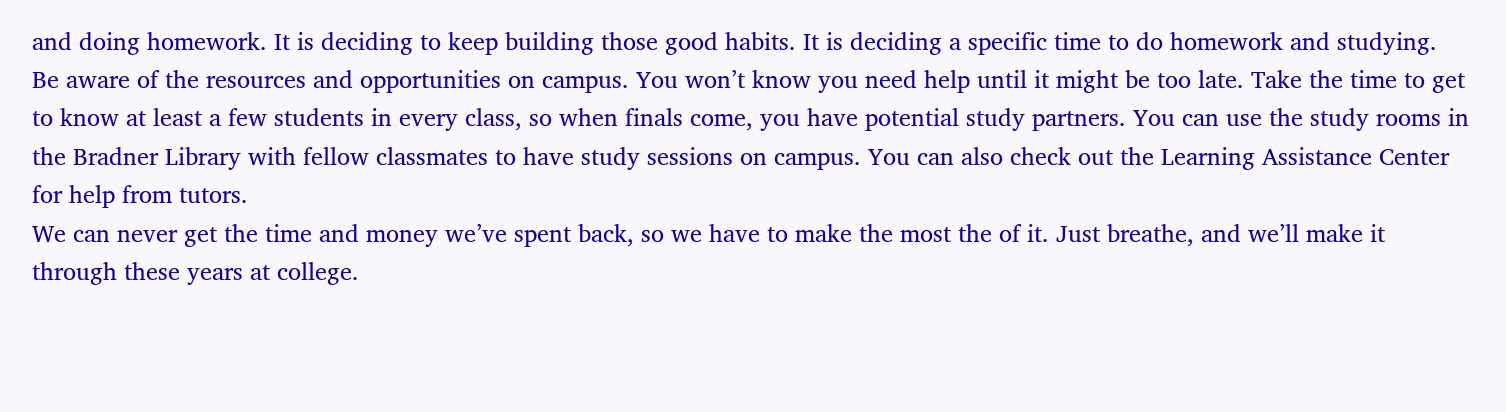and doing homework. It is deciding to keep building those good habits. It is deciding a specific time to do homework and studying.
Be aware of the resources and opportunities on campus. You won’t know you need help until it might be too late. Take the time to get to know at least a few students in every class, so when finals come, you have potential study partners. You can use the study rooms in the Bradner Library with fellow classmates to have study sessions on campus. You can also check out the Learning Assistance Center for help from tutors.
We can never get the time and money we’ve spent back, so we have to make the most the of it. Just breathe, and we’ll make it through these years at college.